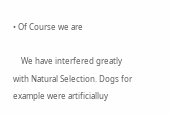• Of Course we are

    We have interfered greatly with Natural Selection. Dogs for example were artificialluy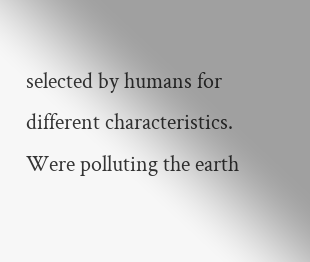selected by humans for different characteristics. Were polluting the earth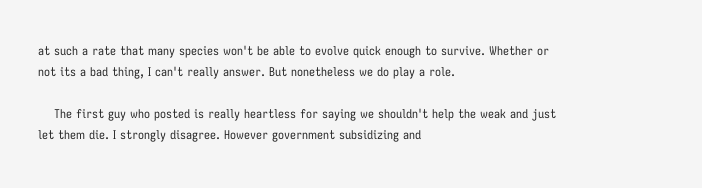at such a rate that many species won't be able to evolve quick enough to survive. Whether or not its a bad thing, I can't really answer. But nonetheless we do play a role.

    The first guy who posted is really heartless for saying we shouldn't help the weak and just let them die. I strongly disagree. However government subsidizing and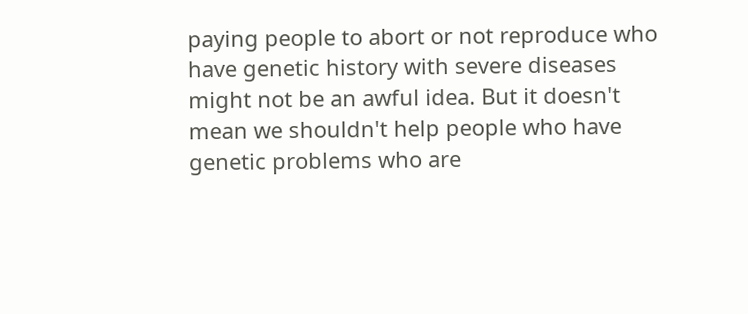paying people to abort or not reproduce who have genetic history with severe diseases might not be an awful idea. But it doesn't mean we shouldn't help people who have genetic problems who are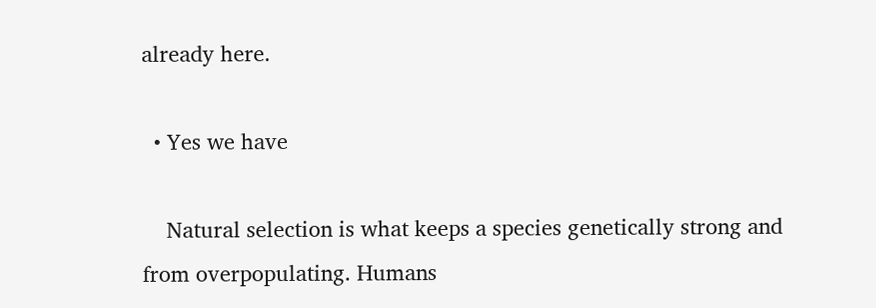already here.

  • Yes we have

    Natural selection is what keeps a species genetically strong and from overpopulating. Humans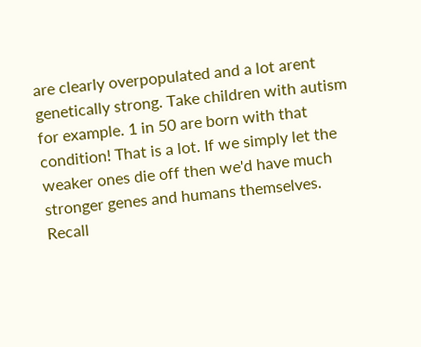are clearly overpopulated and a lot arent genetically strong. Take children with autism for example. 1 in 50 are born with that condition! That is a lot. If we simply let the weaker ones die off then we'd have much stronger genes and humans themselves. Recall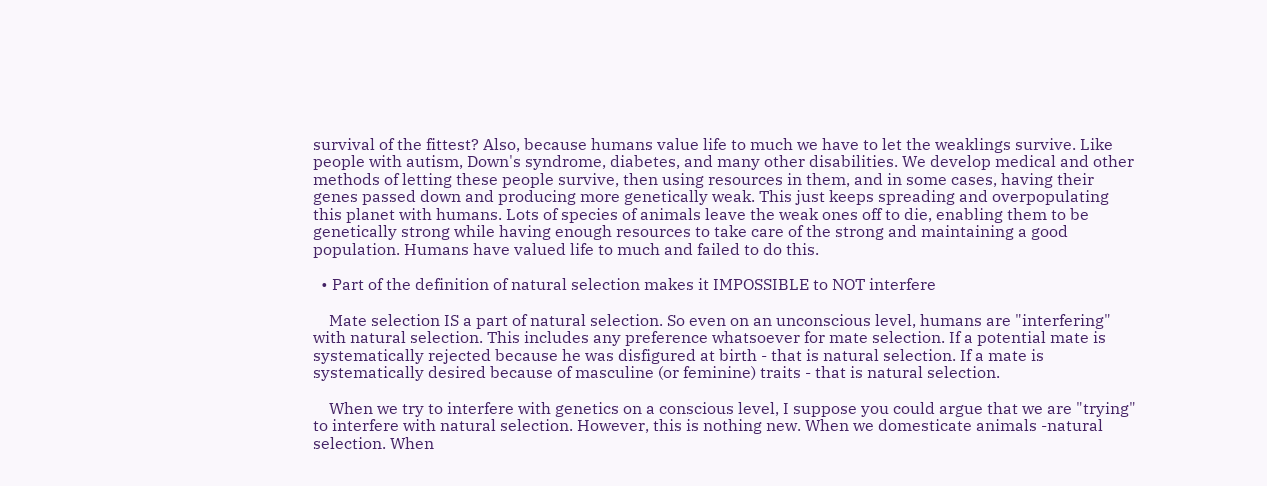survival of the fittest? Also, because humans value life to much we have to let the weaklings survive. Like people with autism, Down's syndrome, diabetes, and many other disabilities. We develop medical and other methods of letting these people survive, then using resources in them, and in some cases, having their genes passed down and producing more genetically weak. This just keeps spreading and overpopulating this planet with humans. Lots of species of animals leave the weak ones off to die, enabling them to be genetically strong while having enough resources to take care of the strong and maintaining a good population. Humans have valued life to much and failed to do this.

  • Part of the definition of natural selection makes it IMPOSSIBLE to NOT interfere

    Mate selection IS a part of natural selection. So even on an unconscious level, humans are "interfering" with natural selection. This includes any preference whatsoever for mate selection. If a potential mate is systematically rejected because he was disfigured at birth - that is natural selection. If a mate is systematically desired because of masculine (or feminine) traits - that is natural selection.

    When we try to interfere with genetics on a conscious level, I suppose you could argue that we are "trying" to interfere with natural selection. However, this is nothing new. When we domesticate animals -natural selection. When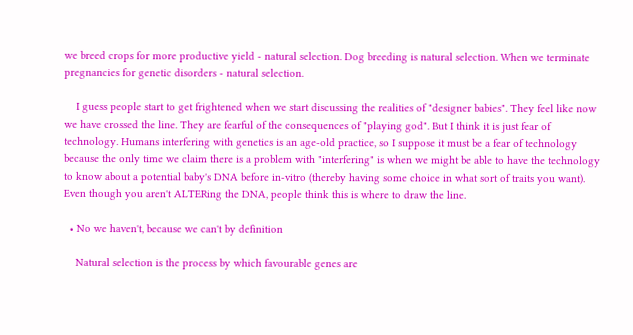we breed crops for more productive yield - natural selection. Dog breeding is natural selection. When we terminate pregnancies for genetic disorders - natural selection.

    I guess people start to get frightened when we start discussing the realities of "designer babies". They feel like now we have crossed the line. They are fearful of the consequences of "playing god". But I think it is just fear of technology. Humans interfering with genetics is an age-old practice, so I suppose it must be a fear of technology because the only time we claim there is a problem with "interfering" is when we might be able to have the technology to know about a potential baby's DNA before in-vitro (thereby having some choice in what sort of traits you want). Even though you aren't ALTERing the DNA, people think this is where to draw the line.

  • No we haven't, because we can't by definition

    Natural selection is the process by which favourable genes are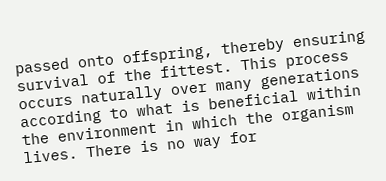passed onto offspring, thereby ensuring survival of the fittest. This process occurs naturally over many generations according to what is beneficial within the environment in which the organism lives. There is no way for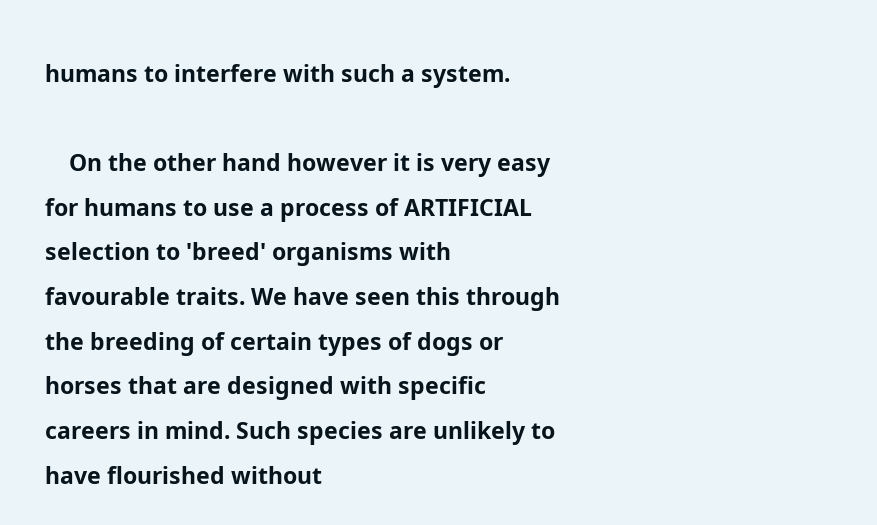humans to interfere with such a system.

    On the other hand however it is very easy for humans to use a process of ARTIFICIAL selection to 'breed' organisms with favourable traits. We have seen this through the breeding of certain types of dogs or horses that are designed with specific careers in mind. Such species are unlikely to have flourished without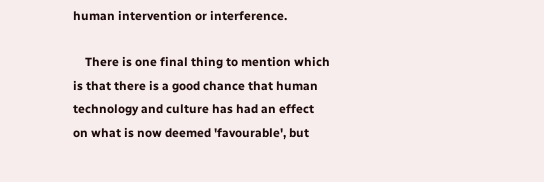human intervention or interference.

    There is one final thing to mention which is that there is a good chance that human technology and culture has had an effect on what is now deemed 'favourable', but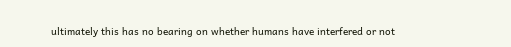ultimately this has no bearing on whether humans have interfered or not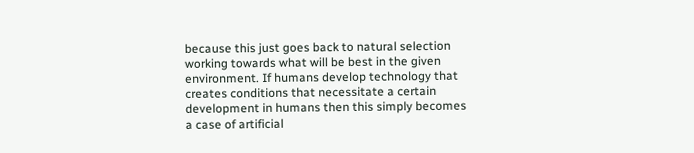because this just goes back to natural selection working towards what will be best in the given environment. If humans develop technology that creates conditions that necessitate a certain development in humans then this simply becomes a case of artificial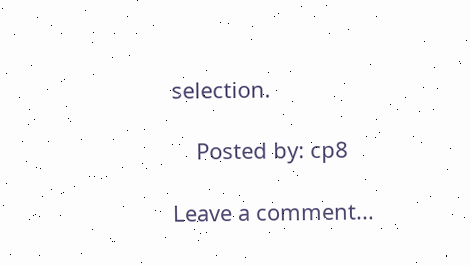selection.

    Posted by: cp8

Leave a comment...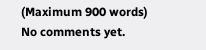(Maximum 900 words)
No comments yet.